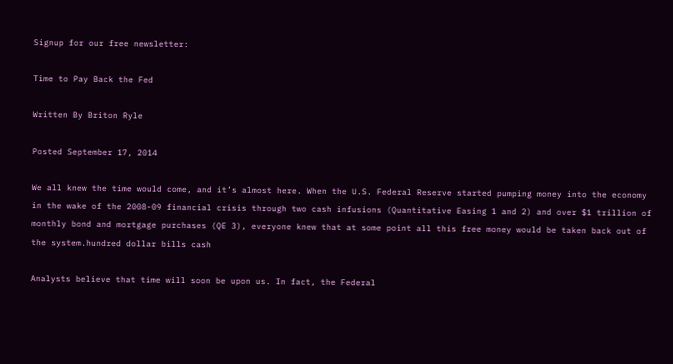Signup for our free newsletter:

Time to Pay Back the Fed

Written By Briton Ryle

Posted September 17, 2014

We all knew the time would come, and it’s almost here. When the U.S. Federal Reserve started pumping money into the economy in the wake of the 2008-09 financial crisis through two cash infusions (Quantitative Easing 1 and 2) and over $1 trillion of monthly bond and mortgage purchases (QE 3), everyone knew that at some point all this free money would be taken back out of the system.hundred dollar bills cash

Analysts believe that time will soon be upon us. In fact, the Federal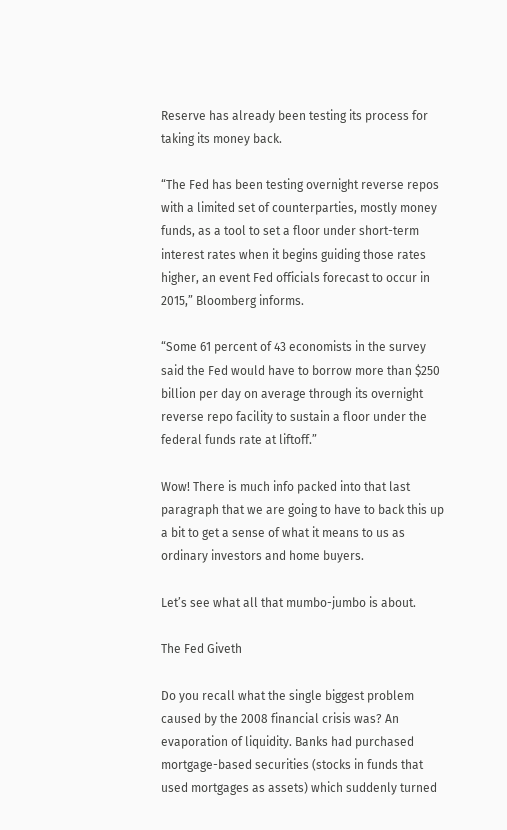Reserve has already been testing its process for taking its money back.

“The Fed has been testing overnight reverse repos with a limited set of counterparties, mostly money funds, as a tool to set a floor under short-term interest rates when it begins guiding those rates higher, an event Fed officials forecast to occur in 2015,” Bloomberg informs.

“Some 61 percent of 43 economists in the survey said the Fed would have to borrow more than $250 billion per day on average through its overnight reverse repo facility to sustain a floor under the federal funds rate at liftoff.”

Wow! There is much info packed into that last paragraph that we are going to have to back this up a bit to get a sense of what it means to us as ordinary investors and home buyers.

Let’s see what all that mumbo-jumbo is about.

The Fed Giveth

Do you recall what the single biggest problem caused by the 2008 financial crisis was? An evaporation of liquidity. Banks had purchased mortgage-based securities (stocks in funds that used mortgages as assets) which suddenly turned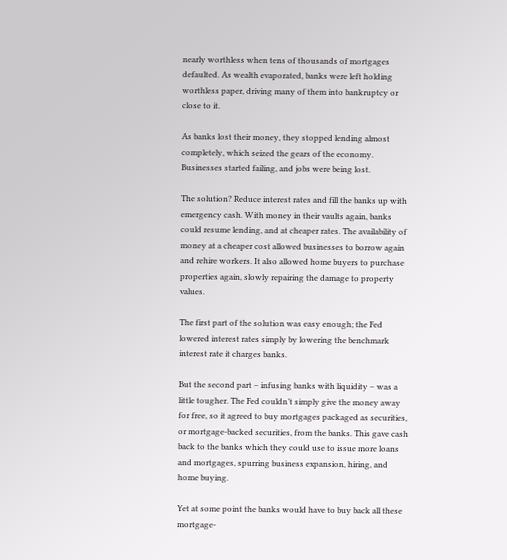nearly worthless when tens of thousands of mortgages defaulted. As wealth evaporated, banks were left holding worthless paper, driving many of them into bankruptcy or close to it.

As banks lost their money, they stopped lending almost completely, which seized the gears of the economy. Businesses started failing, and jobs were being lost.

The solution? Reduce interest rates and fill the banks up with emergency cash. With money in their vaults again, banks could resume lending, and at cheaper rates. The availability of money at a cheaper cost allowed businesses to borrow again and rehire workers. It also allowed home buyers to purchase properties again, slowly repairing the damage to property values.

The first part of the solution was easy enough; the Fed lowered interest rates simply by lowering the benchmark interest rate it charges banks.

But the second part – infusing banks with liquidity – was a little tougher. The Fed couldn’t simply give the money away for free, so it agreed to buy mortgages packaged as securities, or mortgage-backed securities, from the banks. This gave cash back to the banks which they could use to issue more loans and mortgages, spurring business expansion, hiring, and home buying.

Yet at some point the banks would have to buy back all these mortgage-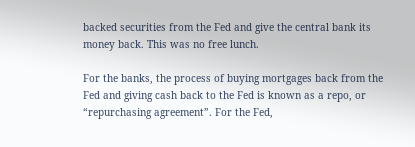backed securities from the Fed and give the central bank its money back. This was no free lunch.

For the banks, the process of buying mortgages back from the Fed and giving cash back to the Fed is known as a repo, or “repurchasing agreement”. For the Fed,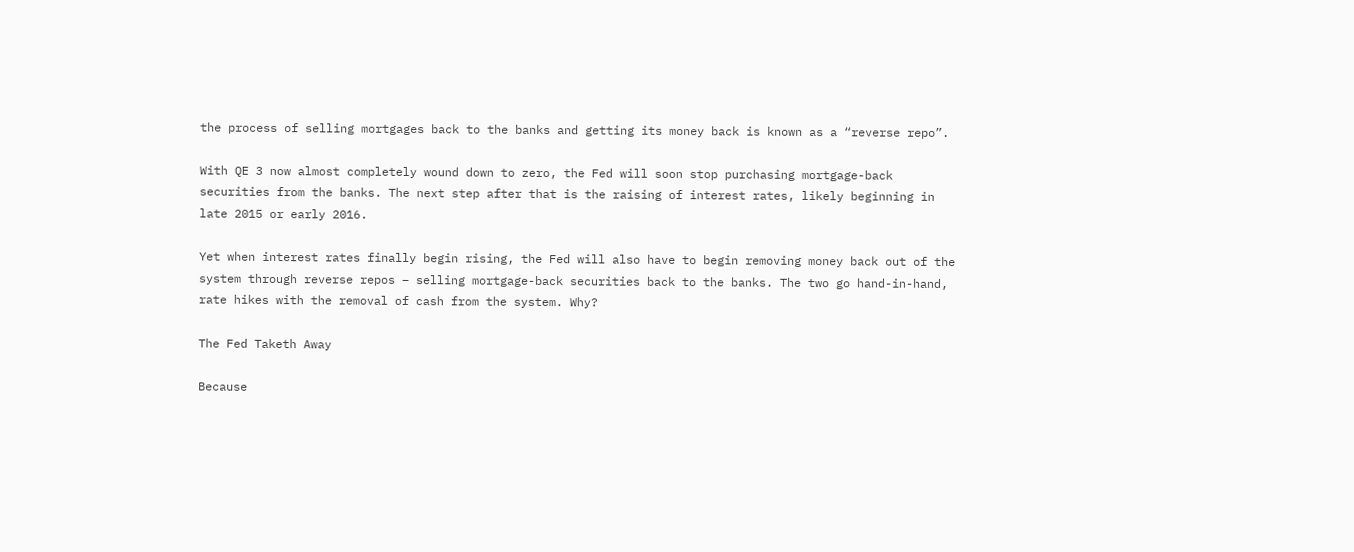the process of selling mortgages back to the banks and getting its money back is known as a “reverse repo”.

With QE 3 now almost completely wound down to zero, the Fed will soon stop purchasing mortgage-back securities from the banks. The next step after that is the raising of interest rates, likely beginning in late 2015 or early 2016.

Yet when interest rates finally begin rising, the Fed will also have to begin removing money back out of the system through reverse repos – selling mortgage-back securities back to the banks. The two go hand-in-hand, rate hikes with the removal of cash from the system. Why?

The Fed Taketh Away

Because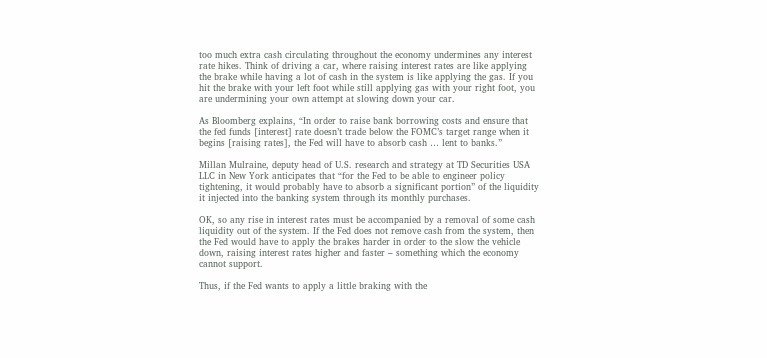too much extra cash circulating throughout the economy undermines any interest rate hikes. Think of driving a car, where raising interest rates are like applying the brake while having a lot of cash in the system is like applying the gas. If you hit the brake with your left foot while still applying gas with your right foot, you are undermining your own attempt at slowing down your car.

As Bloomberg explains, “In order to raise bank borrowing costs and ensure that the fed funds [interest] rate doesn’t trade below the FOMC’s target range when it begins [raising rates], the Fed will have to absorb cash … lent to banks.”

Millan Mulraine, deputy head of U.S. research and strategy at TD Securities USA LLC in New York anticipates that “for the Fed to be able to engineer policy tightening, it would probably have to absorb a significant portion” of the liquidity it injected into the banking system through its monthly purchases.

OK, so any rise in interest rates must be accompanied by a removal of some cash liquidity out of the system. If the Fed does not remove cash from the system, then the Fed would have to apply the brakes harder in order to the slow the vehicle down, raising interest rates higher and faster – something which the economy cannot support.

Thus, if the Fed wants to apply a little braking with the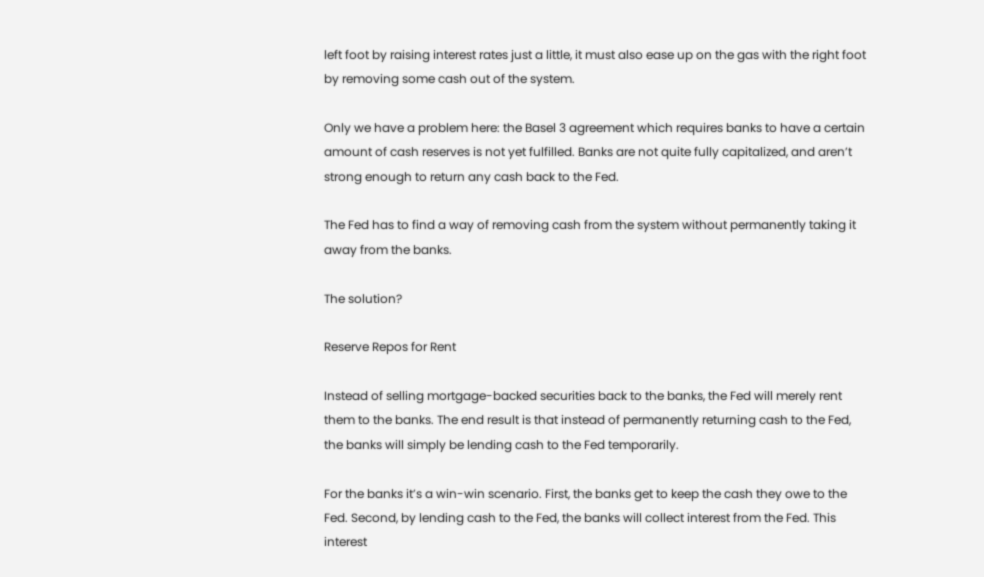left foot by raising interest rates just a little, it must also ease up on the gas with the right foot by removing some cash out of the system.

Only we have a problem here: the Basel 3 agreement which requires banks to have a certain amount of cash reserves is not yet fulfilled. Banks are not quite fully capitalized, and aren’t strong enough to return any cash back to the Fed.

The Fed has to find a way of removing cash from the system without permanently taking it away from the banks.

The solution?

Reserve Repos for Rent

Instead of selling mortgage-backed securities back to the banks, the Fed will merely rent them to the banks. The end result is that instead of permanently returning cash to the Fed, the banks will simply be lending cash to the Fed temporarily.

For the banks it’s a win-win scenario. First, the banks get to keep the cash they owe to the Fed. Second, by lending cash to the Fed, the banks will collect interest from the Fed. This interest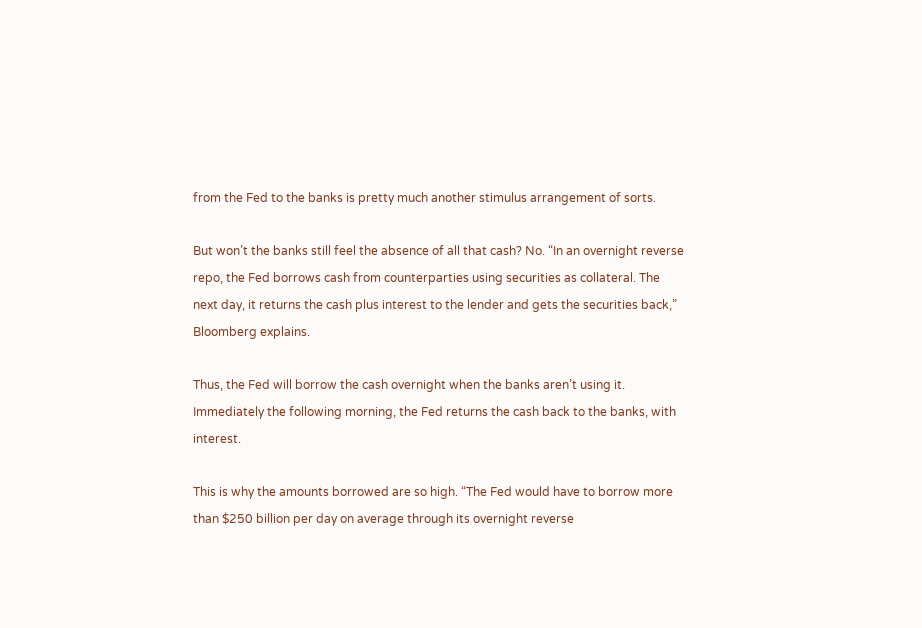from the Fed to the banks is pretty much another stimulus arrangement of sorts.

But won’t the banks still feel the absence of all that cash? No. “In an overnight reverse repo, the Fed borrows cash from counterparties using securities as collateral. The next day, it returns the cash plus interest to the lender and gets the securities back,” Bloomberg explains.

Thus, the Fed will borrow the cash overnight when the banks aren’t using it. Immediately the following morning, the Fed returns the cash back to the banks, with interest.

This is why the amounts borrowed are so high. “The Fed would have to borrow more than $250 billion per day on average through its overnight reverse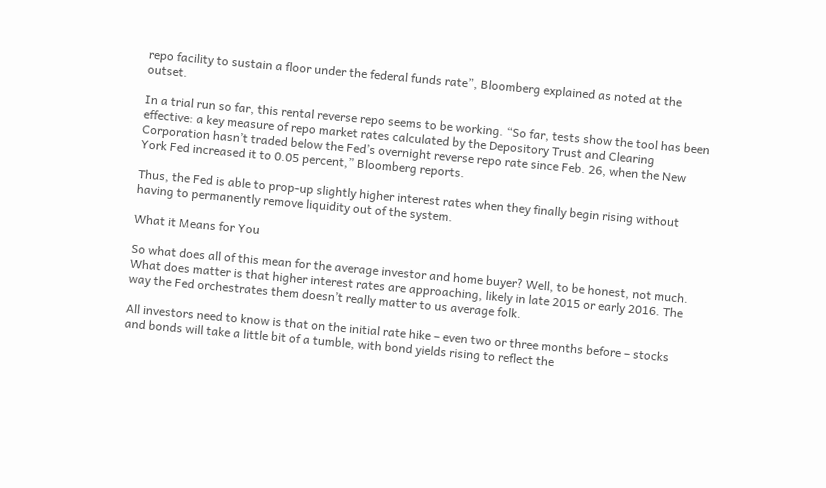repo facility to sustain a floor under the federal funds rate”, Bloomberg explained as noted at the outset.

In a trial run so far, this rental reverse repo seems to be working. “So far, tests show the tool has been effective: a key measure of repo market rates calculated by the Depository Trust and Clearing Corporation hasn’t traded below the Fed’s overnight reverse repo rate since Feb. 26, when the New York Fed increased it to 0.05 percent,” Bloomberg reports.

Thus, the Fed is able to prop-up slightly higher interest rates when they finally begin rising without having to permanently remove liquidity out of the system.

What it Means for You

So what does all of this mean for the average investor and home buyer? Well, to be honest, not much. What does matter is that higher interest rates are approaching, likely in late 2015 or early 2016. The way the Fed orchestrates them doesn’t really matter to us average folk.

All investors need to know is that on the initial rate hike – even two or three months before – stocks and bonds will take a little bit of a tumble, with bond yields rising to reflect the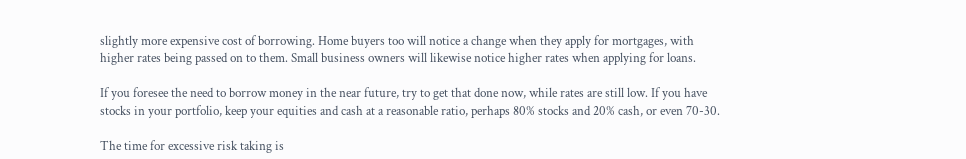slightly more expensive cost of borrowing. Home buyers too will notice a change when they apply for mortgages, with higher rates being passed on to them. Small business owners will likewise notice higher rates when applying for loans.

If you foresee the need to borrow money in the near future, try to get that done now, while rates are still low. If you have stocks in your portfolio, keep your equities and cash at a reasonable ratio, perhaps 80% stocks and 20% cash, or even 70-30.

The time for excessive risk taking is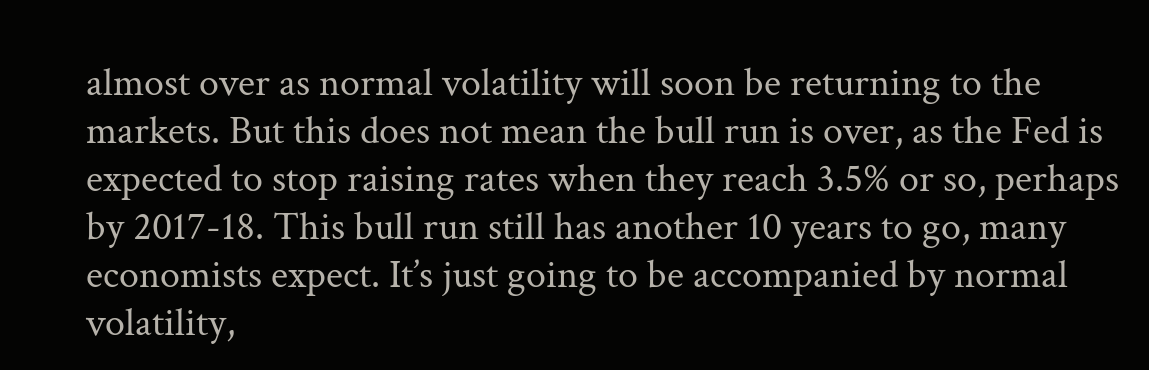almost over as normal volatility will soon be returning to the markets. But this does not mean the bull run is over, as the Fed is expected to stop raising rates when they reach 3.5% or so, perhaps by 2017-18. This bull run still has another 10 years to go, many economists expect. It’s just going to be accompanied by normal volatility,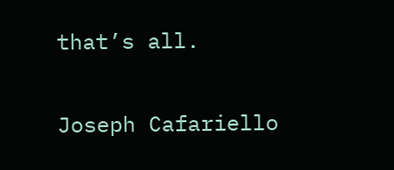that’s all.

Joseph Cafariello